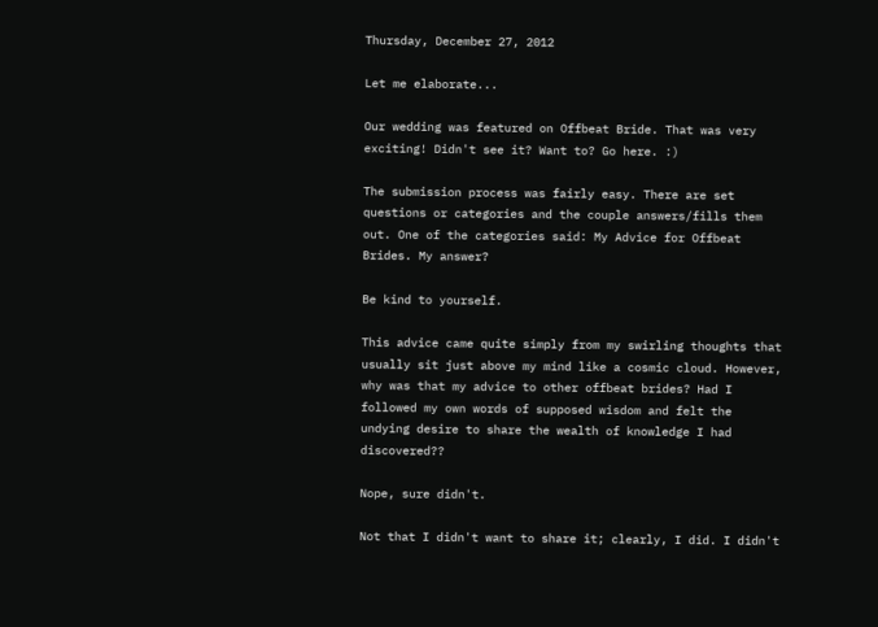Thursday, December 27, 2012

Let me elaborate...

Our wedding was featured on Offbeat Bride. That was very exciting! Didn't see it? Want to? Go here. :)

The submission process was fairly easy. There are set questions or categories and the couple answers/fills them out. One of the categories said: My Advice for Offbeat Brides. My answer?

Be kind to yourself.

This advice came quite simply from my swirling thoughts that usually sit just above my mind like a cosmic cloud. However, why was that my advice to other offbeat brides? Had I followed my own words of supposed wisdom and felt the undying desire to share the wealth of knowledge I had discovered??

Nope, sure didn't.

Not that I didn't want to share it; clearly, I did. I didn't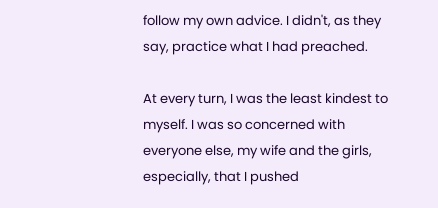follow my own advice. I didn't, as they say, practice what I had preached.

At every turn, I was the least kindest to myself. I was so concerned with everyone else, my wife and the girls, especially, that I pushed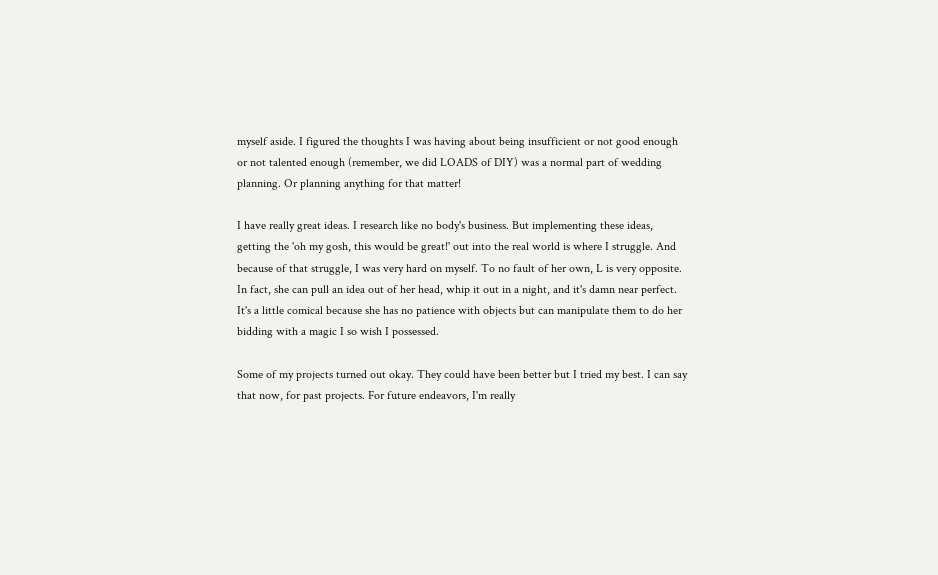myself aside. I figured the thoughts I was having about being insufficient or not good enough or not talented enough (remember, we did LOADS of DIY) was a normal part of wedding planning. Or planning anything for that matter!

I have really great ideas. I research like no body's business. But implementing these ideas, getting the 'oh my gosh, this would be great!' out into the real world is where I struggle. And because of that struggle, I was very hard on myself. To no fault of her own, L is very opposite. In fact, she can pull an idea out of her head, whip it out in a night, and it's damn near perfect. It's a little comical because she has no patience with objects but can manipulate them to do her bidding with a magic I so wish I possessed.

Some of my projects turned out okay. They could have been better but I tried my best. I can say that now, for past projects. For future endeavors, I'm really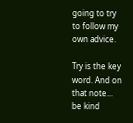going to try to follow my own advice.

Try is the key word. And on that note... be kind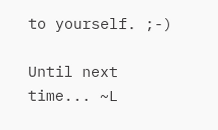to yourself. ;-)

Until next time... ~L